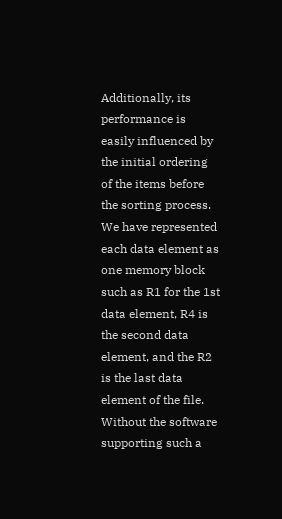Additionally, its performance is easily influenced by the initial ordering of the items before the sorting process. We have represented each data element as one memory block such as R1 for the 1st data element, R4 is the second data element, and the R2 is the last data element of the file. Without the software supporting such a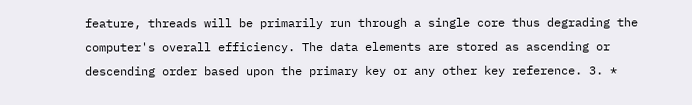feature, threads will be primarily run through a single core thus degrading the computer's overall efficiency. The data elements are stored as ascending or descending order based upon the primary key or any other key reference. 3. *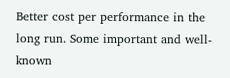Better cost per performance in the long run. Some important and well-known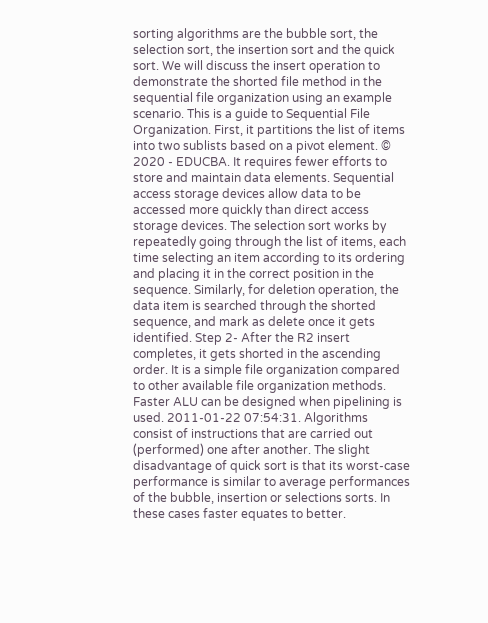sorting algorithms are the bubble sort, the selection sort, the insertion sort and the quick sort. We will discuss the insert operation to demonstrate the shorted file method in the sequential file organization using an example scenario. This is a guide to Sequential File Organization. First, it partitions the list of items into two sublists based on a pivot element. © 2020 - EDUCBA. It requires fewer efforts to store and maintain data elements. Sequential access storage devices allow data to be accessed more quickly than direct access storage devices. The selection sort works by repeatedly going through the list of items, each time selecting an item according to its ordering and placing it in the correct position in the sequence. Similarly, for deletion operation, the data item is searched through the shorted sequence, and mark as delete once it gets identified. Step 2- After the R2 insert completes, it gets shorted in the ascending order. It is a simple file organization compared to other available file organization methods. Faster ALU can be designed when pipelining is used. 2011-01-22 07:54:31. Algorithms consist of instructions that are carried out (performed) one after another. The slight disadvantage of quick sort is that its worst-case performance is similar to average performances of the bubble, insertion or selections sorts. In these cases faster equates to better.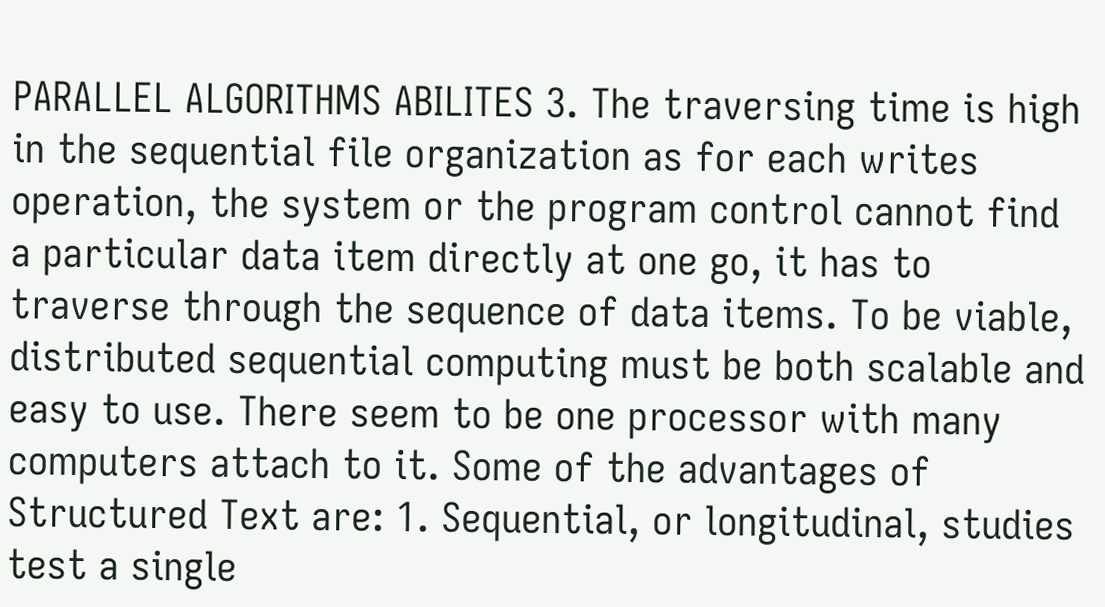PARALLEL ALGORITHMS ABILITES 3. The traversing time is high in the sequential file organization as for each writes operation, the system or the program control cannot find a particular data item directly at one go, it has to traverse through the sequence of data items. To be viable, distributed sequential computing must be both scalable and easy to use. There seem to be one processor with many computers attach to it. Some of the advantages of Structured Text are: 1. Sequential, or longitudinal, studies test a single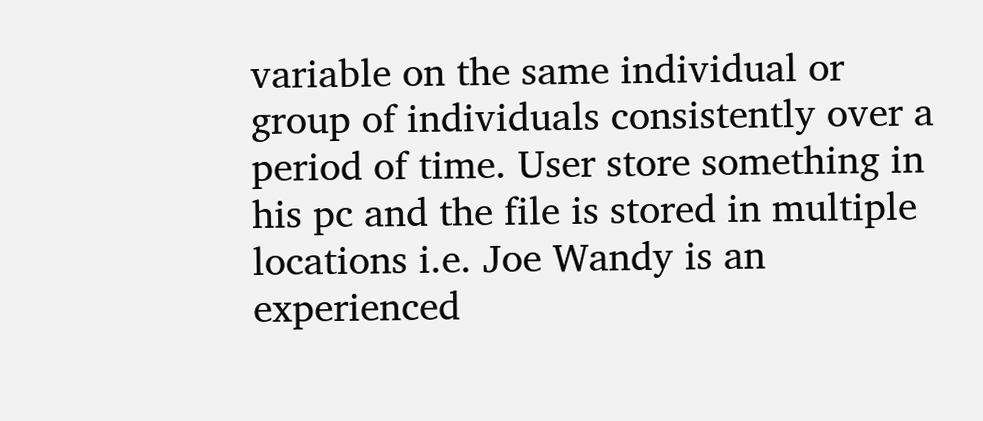variable on the same individual or group of individuals consistently over a period of time. User store something in his pc and the file is stored in multiple locations i.e. Joe Wandy is an experienced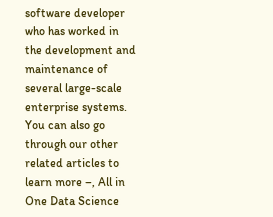software developer who has worked in the development and maintenance of several large-scale enterprise systems. You can also go through our other related articles to learn more –, All in One Data Science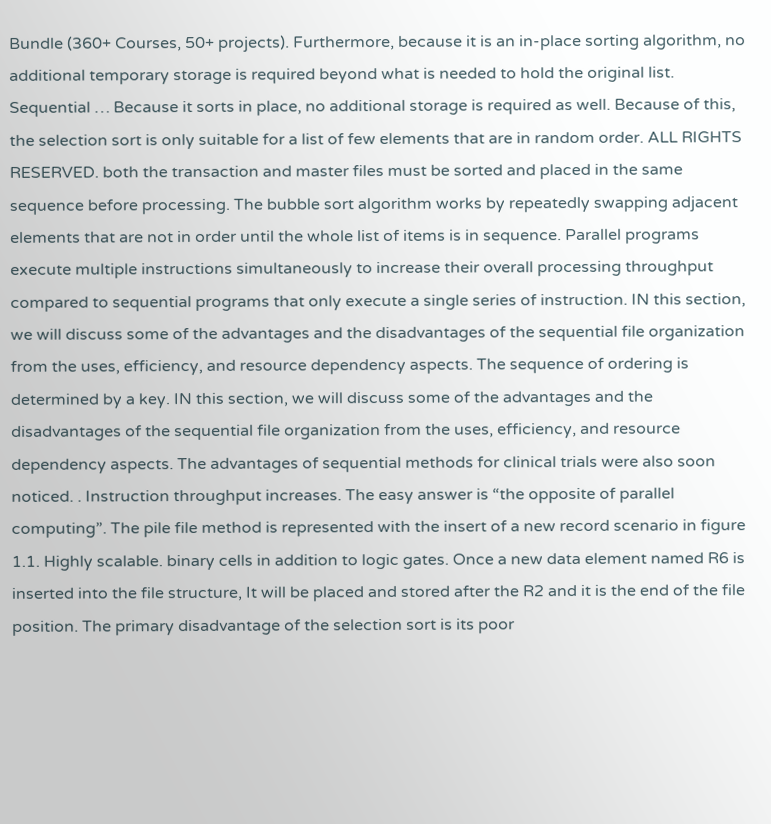Bundle (360+ Courses, 50+ projects). Furthermore, because it is an in-place sorting algorithm, no additional temporary storage is required beyond what is needed to hold the original list. Sequential … Because it sorts in place, no additional storage is required as well. Because of this, the selection sort is only suitable for a list of few elements that are in random order. ALL RIGHTS RESERVED. both the transaction and master files must be sorted and placed in the same sequence before processing. The bubble sort algorithm works by repeatedly swapping adjacent elements that are not in order until the whole list of items is in sequence. Parallel programs execute multiple instructions simultaneously to increase their overall processing throughput compared to sequential programs that only execute a single series of instruction. IN this section, we will discuss some of the advantages and the disadvantages of the sequential file organization from the uses, efficiency, and resource dependency aspects. The sequence of ordering is determined by a key. IN this section, we will discuss some of the advantages and the disadvantages of the sequential file organization from the uses, efficiency, and resource dependency aspects. The advantages of sequential methods for clinical trials were also soon noticed. . Instruction throughput increases. The easy answer is “the opposite of parallel computing”. The pile file method is represented with the insert of a new record scenario in figure 1.1. Highly scalable. binary cells in addition to logic gates. Once a new data element named R6 is inserted into the file structure, It will be placed and stored after the R2 and it is the end of the file position. The primary disadvantage of the selection sort is its poor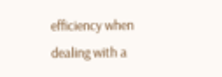efficiency when dealing with a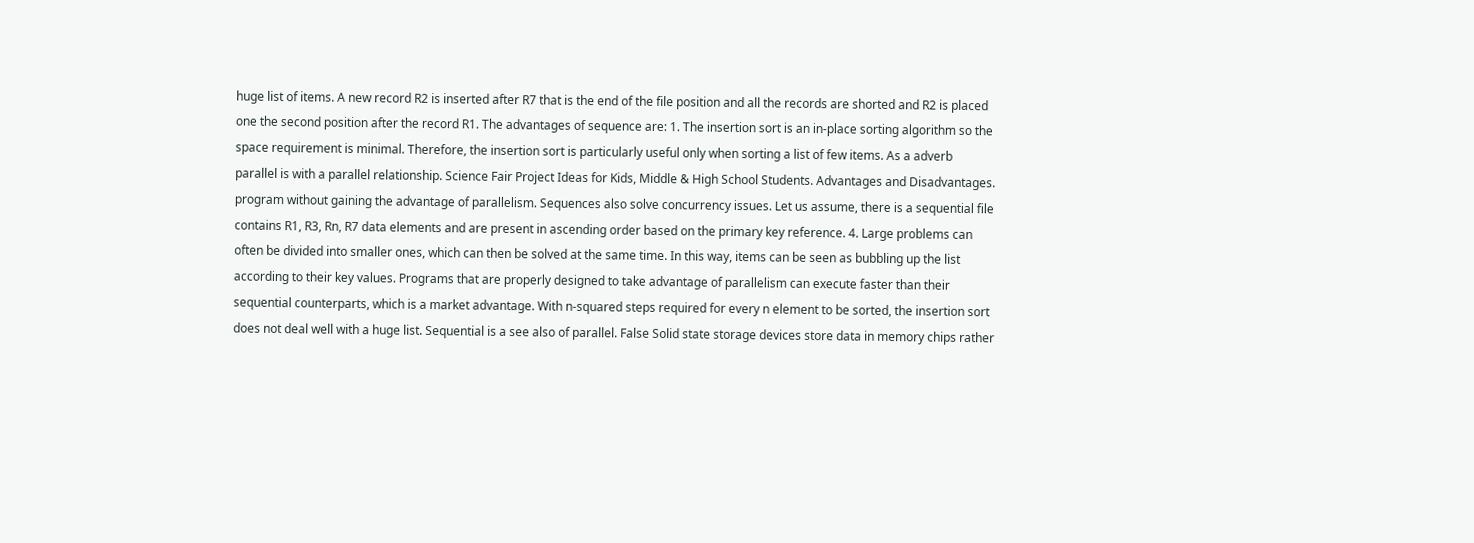huge list of items. A new record R2 is inserted after R7 that is the end of the file position and all the records are shorted and R2 is placed one the second position after the record R1. The advantages of sequence are: 1. The insertion sort is an in-place sorting algorithm so the space requirement is minimal. Therefore, the insertion sort is particularly useful only when sorting a list of few items. As a adverb parallel is with a parallel relationship. Science Fair Project Ideas for Kids, Middle & High School Students. Advantages and Disadvantages. program without gaining the advantage of parallelism. Sequences also solve concurrency issues. Let us assume, there is a sequential file contains R1, R3, Rn, R7 data elements and are present in ascending order based on the primary key reference. 4. Large problems can often be divided into smaller ones, which can then be solved at the same time. In this way, items can be seen as bubbling up the list according to their key values. Programs that are properly designed to take advantage of parallelism can execute faster than their sequential counterparts, which is a market advantage. With n-squared steps required for every n element to be sorted, the insertion sort does not deal well with a huge list. Sequential is a see also of parallel. False Solid state storage devices store data in memory chips rather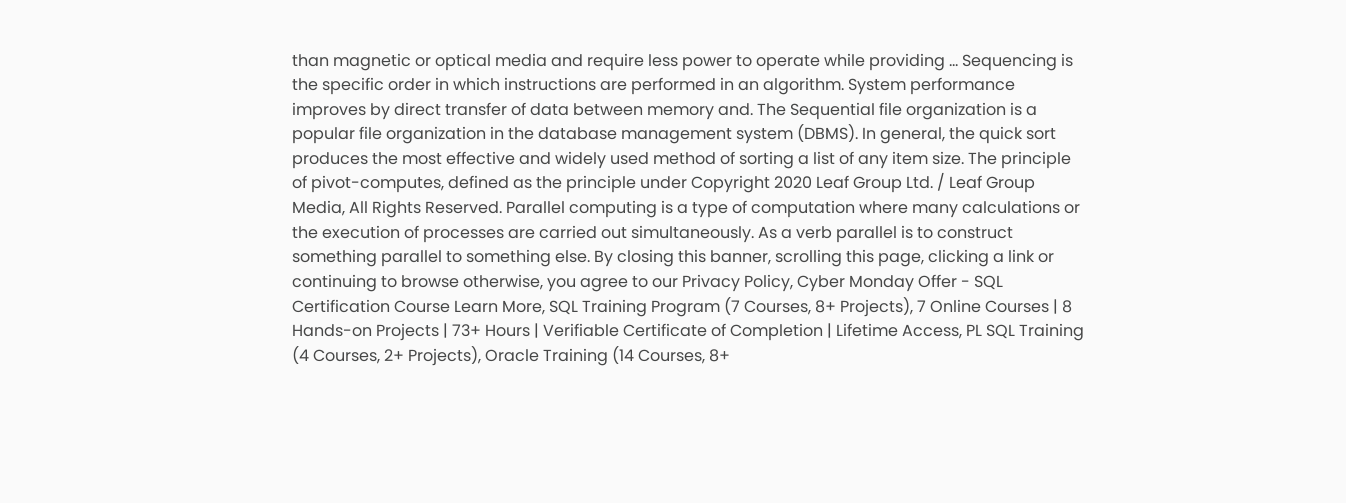than magnetic or optical media and require less power to operate while providing … Sequencing is the specific order in which instructions are performed in an algorithm. System performance improves by direct transfer of data between memory and. The Sequential file organization is a popular file organization in the database management system (DBMS). In general, the quick sort produces the most effective and widely used method of sorting a list of any item size. The principle of pivot-computes, defined as the principle under Copyright 2020 Leaf Group Ltd. / Leaf Group Media, All Rights Reserved. Parallel computing is a type of computation where many calculations or the execution of processes are carried out simultaneously. As a verb parallel is to construct something parallel to something else. By closing this banner, scrolling this page, clicking a link or continuing to browse otherwise, you agree to our Privacy Policy, Cyber Monday Offer - SQL Certification Course Learn More, SQL Training Program (7 Courses, 8+ Projects), 7 Online Courses | 8 Hands-on Projects | 73+ Hours | Verifiable Certificate of Completion | Lifetime Access, PL SQL Training (4 Courses, 2+ Projects), Oracle Training (14 Courses, 8+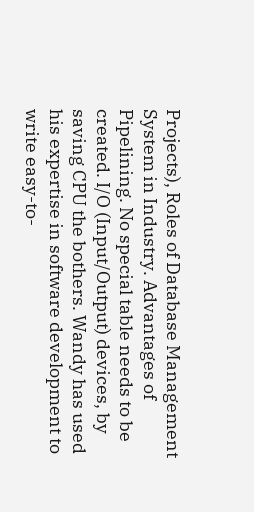Projects), Roles of Database Management System in Industry. Advantages of Pipelining. No special table needs to be created. I/O (Input/Output) devices, by saving CPU the bothers. Wandy has used his expertise in software development to write easy-to-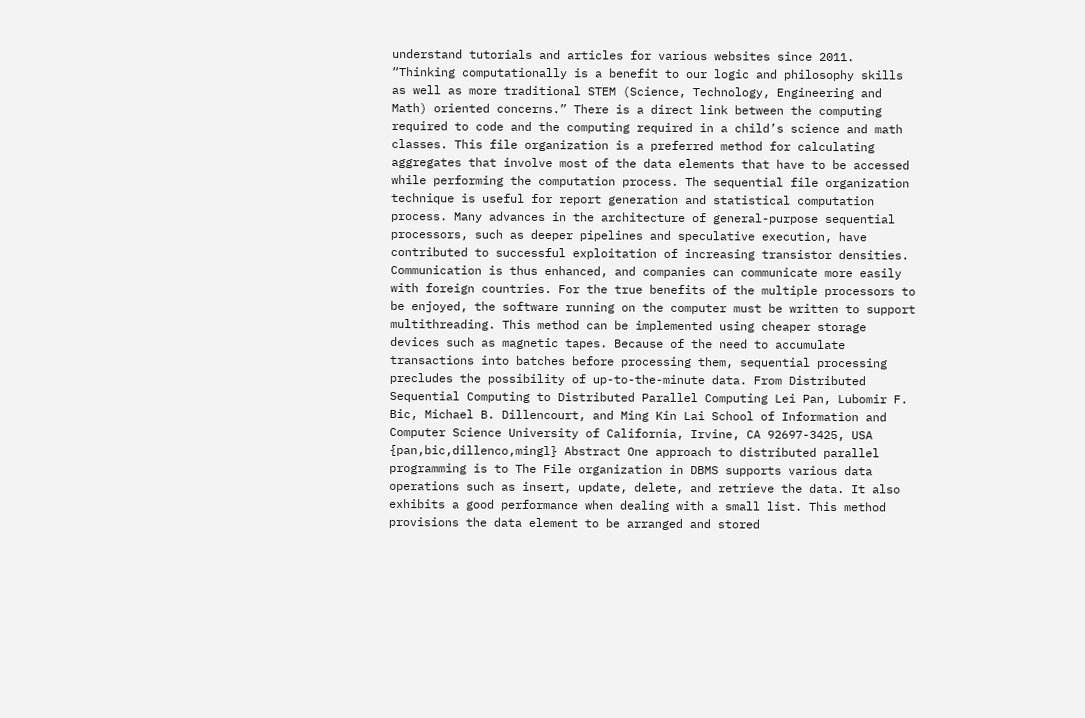understand tutorials and articles for various websites since 2011. “Thinking computationally is a benefit to our logic and philosophy skills as well as more traditional STEM (Science, Technology, Engineering and Math) oriented concerns.” There is a direct link between the computing required to code and the computing required in a child’s science and math classes. This file organization is a preferred method for calculating aggregates that involve most of the data elements that have to be accessed while performing the computation process. The sequential file organization technique is useful for report generation and statistical computation process. Many advances in the architecture of general-purpose sequential processors, such as deeper pipelines and speculative execution, have contributed to successful exploitation of increasing transistor densities. Communication is thus enhanced, and companies can communicate more easily with foreign countries. For the true benefits of the multiple processors to be enjoyed, the software running on the computer must be written to support multithreading. This method can be implemented using cheaper storage devices such as magnetic tapes. Because of the need to accumulate transactions into batches before processing them, sequential processing precludes the possibility of up-to-the-minute data. From Distributed Sequential Computing to Distributed Parallel Computing Lei Pan, Lubomir F. Bic, Michael B. Dillencourt, and Ming Kin Lai School of Information and Computer Science University of California, Irvine, CA 92697-3425, USA {pan,bic,dillenco,mingl} Abstract One approach to distributed parallel programming is to The File organization in DBMS supports various data operations such as insert, update, delete, and retrieve the data. It also exhibits a good performance when dealing with a small list. This method provisions the data element to be arranged and stored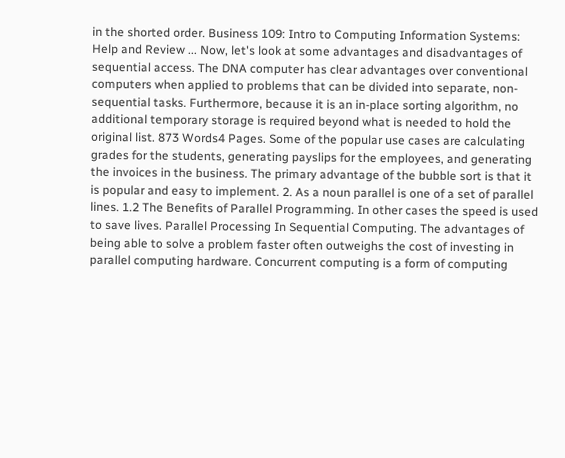in the shorted order. Business 109: Intro to Computing Information Systems: Help and Review ... Now, let's look at some advantages and disadvantages of sequential access. The DNA computer has clear advantages over conventional computers when applied to problems that can be divided into separate, non-sequential tasks. Furthermore, because it is an in-place sorting algorithm, no additional temporary storage is required beyond what is needed to hold the original list. 873 Words4 Pages. Some of the popular use cases are calculating grades for the students, generating payslips for the employees, and generating the invoices in the business. The primary advantage of the bubble sort is that it is popular and easy to implement. 2. As a noun parallel is one of a set of parallel lines. 1.2 The Benefits of Parallel Programming. In other cases the speed is used to save lives. Parallel Processing In Sequential Computing. The advantages of being able to solve a problem faster often outweighs the cost of investing in parallel computing hardware. Concurrent computing is a form of computing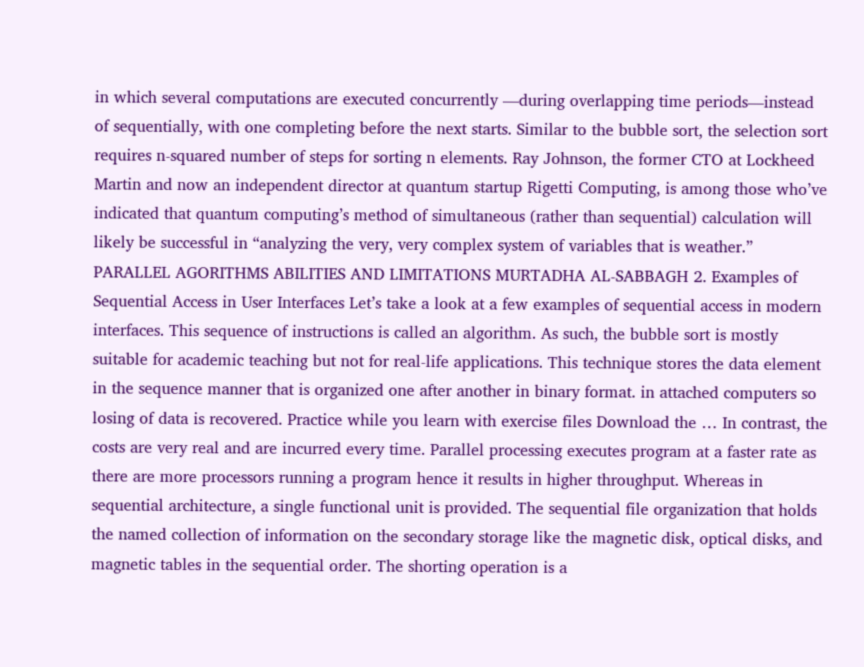in which several computations are executed concurrently —during overlapping time periods—instead of sequentially, with one completing before the next starts. Similar to the bubble sort, the selection sort requires n-squared number of steps for sorting n elements. Ray Johnson, the former CTO at Lockheed Martin and now an independent director at quantum startup Rigetti Computing, is among those who’ve indicated that quantum computing’s method of simultaneous (rather than sequential) calculation will likely be successful in “analyzing the very, very complex system of variables that is weather.” PARALLEL AGORITHMS ABILITIES AND LIMITATIONS MURTADHA AL-SABBAGH 2. Examples of Sequential Access in User Interfaces Let’s take a look at a few examples of sequential access in modern interfaces. This sequence of instructions is called an algorithm. As such, the bubble sort is mostly suitable for academic teaching but not for real-life applications. This technique stores the data element in the sequence manner that is organized one after another in binary format. in attached computers so losing of data is recovered. Practice while you learn with exercise files Download the … In contrast, the costs are very real and are incurred every time. Parallel processing executes program at a faster rate as there are more processors running a program hence it results in higher throughput. Whereas in sequential architecture, a single functional unit is provided. The sequential file organization that holds the named collection of information on the secondary storage like the magnetic disk, optical disks, and magnetic tables in the sequential order. The shorting operation is a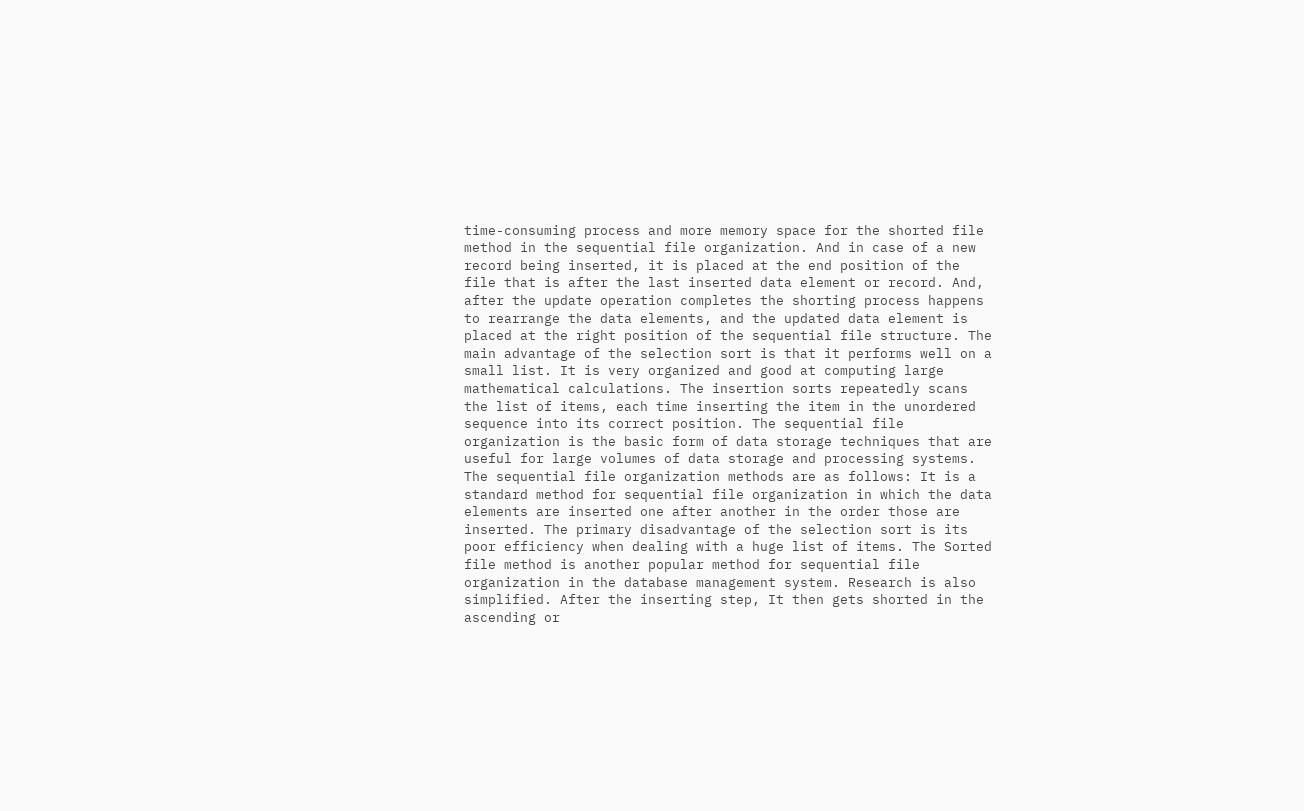time-consuming process and more memory space for the shorted file method in the sequential file organization. And in case of a new record being inserted, it is placed at the end position of the file that is after the last inserted data element or record. And, after the update operation completes the shorting process happens to rearrange the data elements, and the updated data element is placed at the right position of the sequential file structure. The main advantage of the selection sort is that it performs well on a small list. It is very organized and good at computing large mathematical calculations. The insertion sorts repeatedly scans the list of items, each time inserting the item in the unordered sequence into its correct position. The sequential file organization is the basic form of data storage techniques that are useful for large volumes of data storage and processing systems. The sequential file organization methods are as follows: It is a standard method for sequential file organization in which the data elements are inserted one after another in the order those are inserted. The primary disadvantage of the selection sort is its poor efficiency when dealing with a huge list of items. The Sorted file method is another popular method for sequential file organization in the database management system. Research is also simplified. After the inserting step, It then gets shorted in the ascending or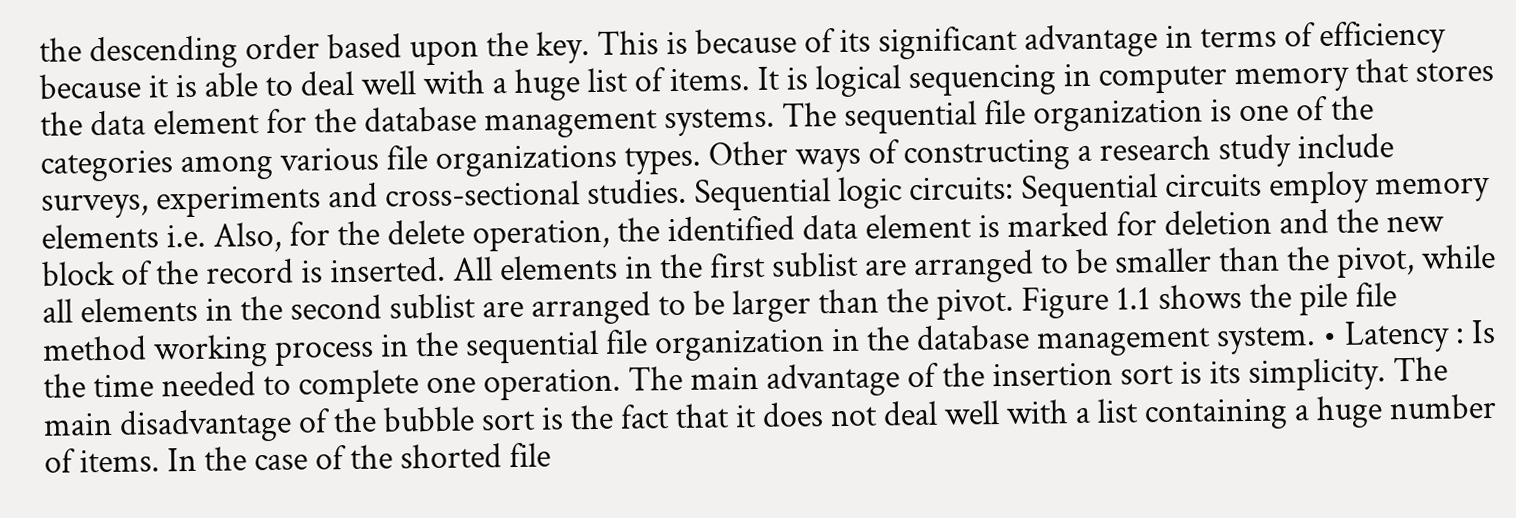the descending order based upon the key. This is because of its significant advantage in terms of efficiency because it is able to deal well with a huge list of items. It is logical sequencing in computer memory that stores the data element for the database management systems. The sequential file organization is one of the categories among various file organizations types. Other ways of constructing a research study include surveys, experiments and cross-sectional studies. Sequential logic circuits: Sequential circuits employ memory elements i.e. Also, for the delete operation, the identified data element is marked for deletion and the new block of the record is inserted. All elements in the first sublist are arranged to be smaller than the pivot, while all elements in the second sublist are arranged to be larger than the pivot. Figure 1.1 shows the pile file method working process in the sequential file organization in the database management system. • Latency : Is the time needed to complete one operation. The main advantage of the insertion sort is its simplicity. The main disadvantage of the bubble sort is the fact that it does not deal well with a list containing a huge number of items. In the case of the shorted file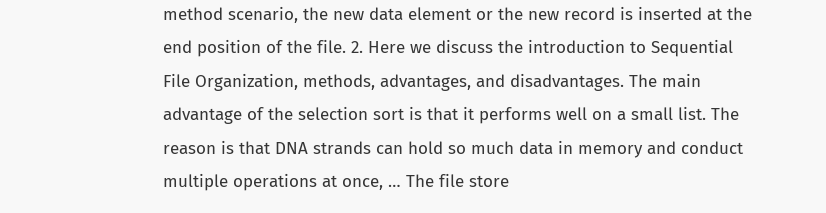method scenario, the new data element or the new record is inserted at the end position of the file. 2. Here we discuss the introduction to Sequential File Organization, methods, advantages, and disadvantages. The main advantage of the selection sort is that it performs well on a small list. The reason is that DNA strands can hold so much data in memory and conduct multiple operations at once, … The file store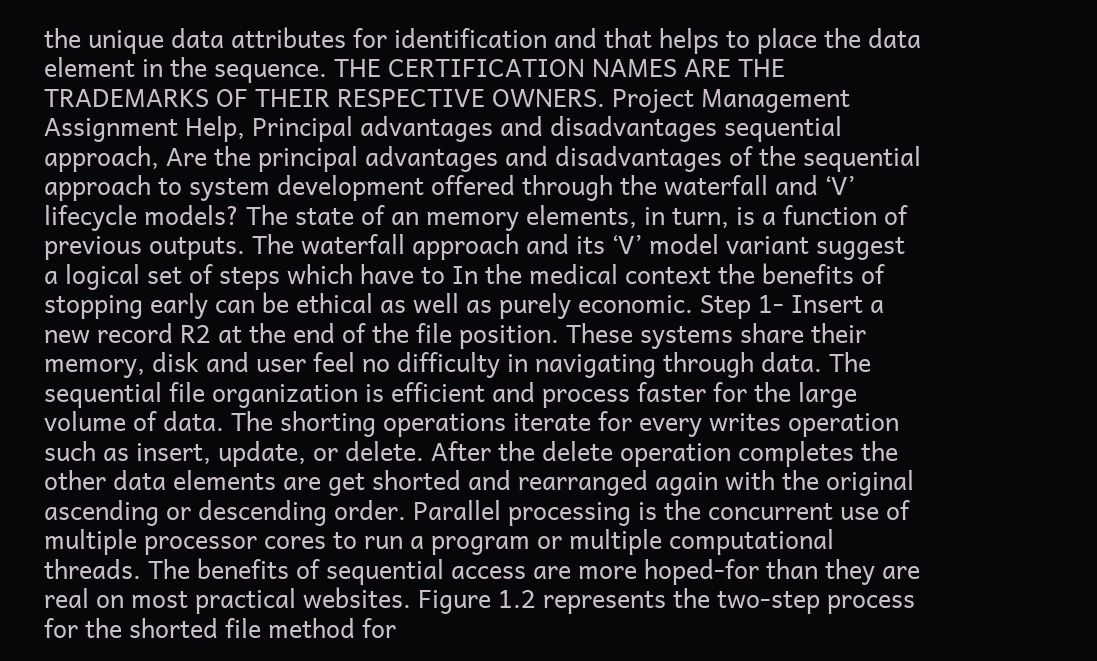the unique data attributes for identification and that helps to place the data element in the sequence. THE CERTIFICATION NAMES ARE THE TRADEMARKS OF THEIR RESPECTIVE OWNERS. Project Management Assignment Help, Principal advantages and disadvantages sequential approach, Are the principal advantages and disadvantages of the sequential approach to system development offered through the waterfall and ‘V’ lifecycle models? The state of an memory elements, in turn, is a function of previous outputs. The waterfall approach and its ‘V’ model variant suggest a logical set of steps which have to In the medical context the benefits of stopping early can be ethical as well as purely economic. Step 1- Insert a new record R2 at the end of the file position. These systems share their memory, disk and user feel no difficulty in navigating through data. The sequential file organization is efficient and process faster for the large volume of data. The shorting operations iterate for every writes operation such as insert, update, or delete. After the delete operation completes the other data elements are get shorted and rearranged again with the original ascending or descending order. Parallel processing is the concurrent use of multiple processor cores to run a program or multiple computational threads. The benefits of sequential access are more hoped-for than they are real on most practical websites. Figure 1.2 represents the two-step process for the shorted file method for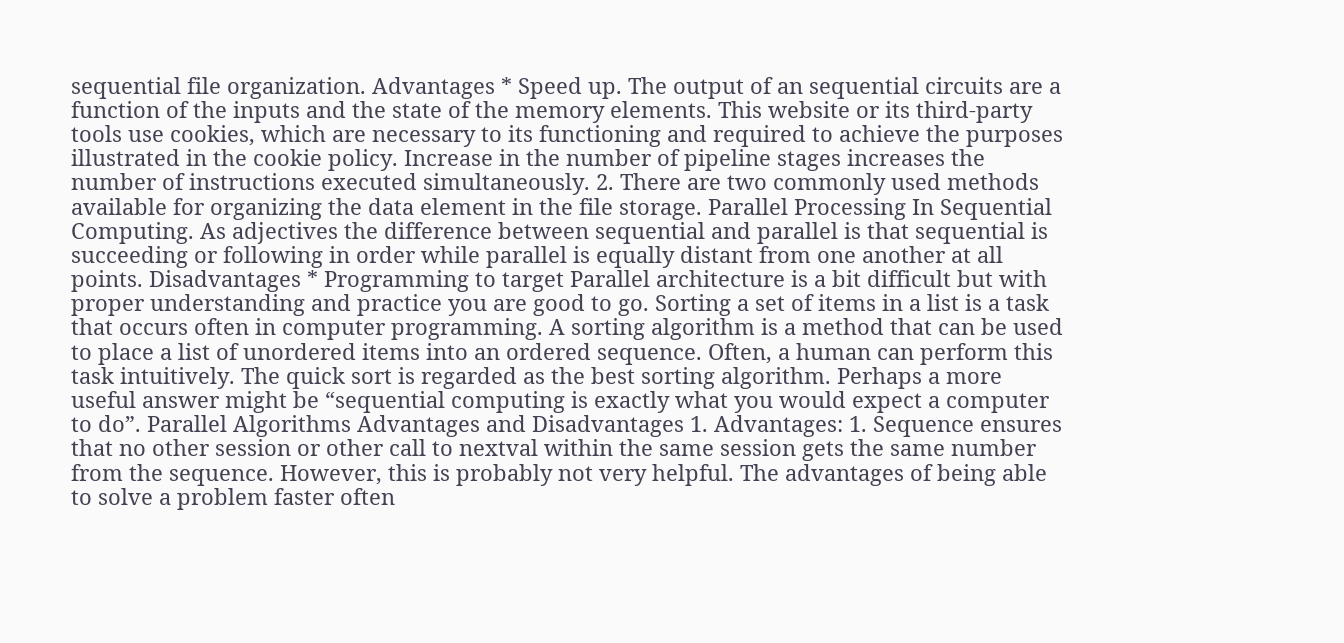sequential file organization. Advantages * Speed up. The output of an sequential circuits are a function of the inputs and the state of the memory elements. This website or its third-party tools use cookies, which are necessary to its functioning and required to achieve the purposes illustrated in the cookie policy. Increase in the number of pipeline stages increases the number of instructions executed simultaneously. 2. There are two commonly used methods available for organizing the data element in the file storage. Parallel Processing In Sequential Computing. As adjectives the difference between sequential and parallel is that sequential is succeeding or following in order while parallel is equally distant from one another at all points. Disadvantages * Programming to target Parallel architecture is a bit difficult but with proper understanding and practice you are good to go. Sorting a set of items in a list is a task that occurs often in computer programming. A sorting algorithm is a method that can be used to place a list of unordered items into an ordered sequence. Often, a human can perform this task intuitively. The quick sort is regarded as the best sorting algorithm. Perhaps a more useful answer might be “sequential computing is exactly what you would expect a computer to do”. Parallel Algorithms Advantages and Disadvantages 1. Advantages: 1. Sequence ensures that no other session or other call to nextval within the same session gets the same number from the sequence. However, this is probably not very helpful. The advantages of being able to solve a problem faster often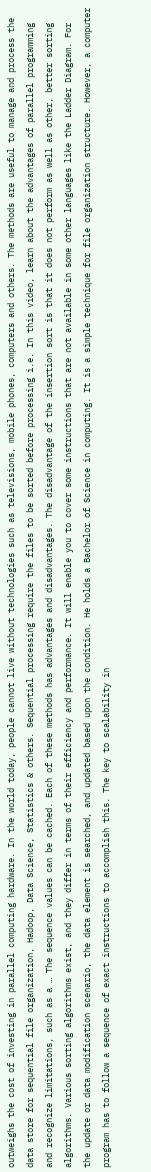outweighs the cost of investing in parallel computing hardware. In the world today, people cannot live without technologies such as televisions, mobile phones, computers and others. The methods are useful to manage and process the data store for sequential file organization, Hadoop, Data Science, Statistics & others. Sequential processing require the files to be sorted before processing i.e. In this video, learn about the advantages of parallel programming and recognize limitations, such as a … The sequence values can be cached. Each of these methods has advantages and disadvantages. The disadvantage of the insertion sort is that it does not perform as well as other, better sorting algorithms. Various sorting algorithms exist, and they differ in terms of their efficiency and performance. It will enable you to cover some instructions that are not available in some other languages like the Ladder Diagram. For the update or data modification scenario, the data element is searched, and updated based upon the condition. He holds a Bachelor of Science in computing. It is a simple technique for file organization structure. However, a computer program has to follow a sequence of exact instructions to accomplish this. The key to scalability in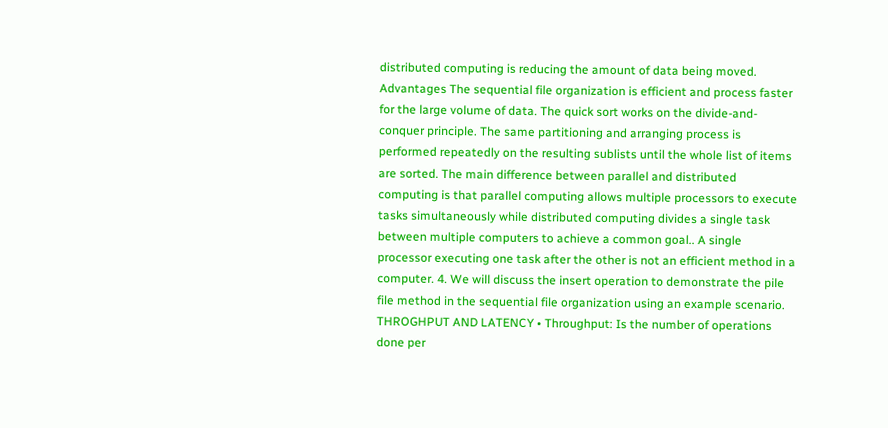distributed computing is reducing the amount of data being moved. Advantages The sequential file organization is efficient and process faster for the large volume of data. The quick sort works on the divide-and-conquer principle. The same partitioning and arranging process is performed repeatedly on the resulting sublists until the whole list of items are sorted. The main difference between parallel and distributed computing is that parallel computing allows multiple processors to execute tasks simultaneously while distributed computing divides a single task between multiple computers to achieve a common goal.. A single processor executing one task after the other is not an efficient method in a computer. 4. We will discuss the insert operation to demonstrate the pile file method in the sequential file organization using an example scenario. THROGHPUT AND LATENCY • Throughput: Is the number of operations done per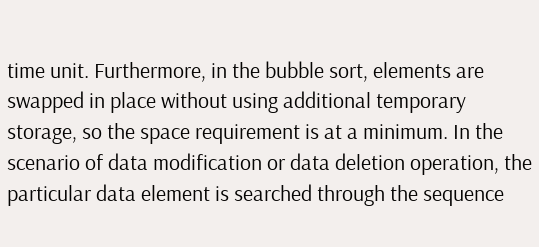time unit. Furthermore, in the bubble sort, elements are swapped in place without using additional temporary storage, so the space requirement is at a minimum. In the scenario of data modification or data deletion operation, the particular data element is searched through the sequence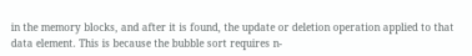in the memory blocks, and after it is found, the update or deletion operation applied to that data element. This is because the bubble sort requires n-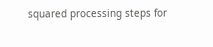squared processing steps for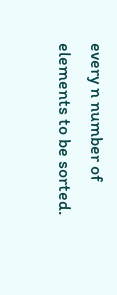every n number of elements to be sorted.